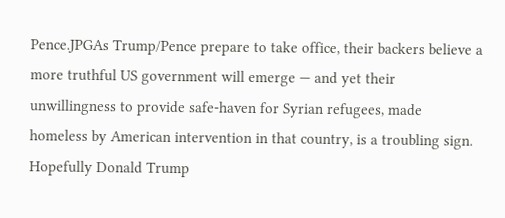Pence.JPGAs Trump/Pence prepare to take office, their backers believe a more truthful US government will emerge — and yet their unwillingness to provide safe-haven for Syrian refugees, made homeless by American intervention in that country, is a troubling sign. Hopefully Donald Trump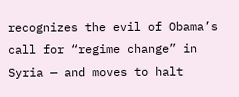recognizes the evil of Obama’s call for “regime change” in Syria — and moves to halt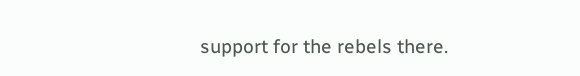support for the rebels there.